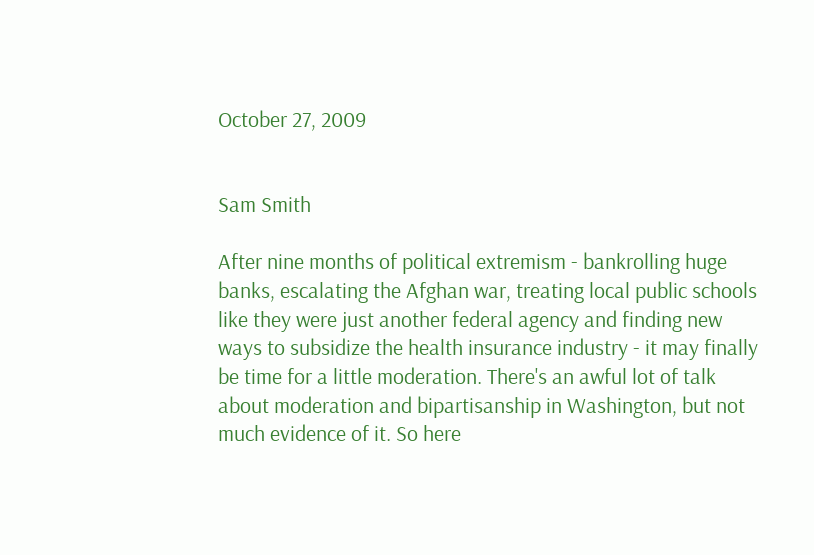October 27, 2009


Sam Smith

After nine months of political extremism - bankrolling huge banks, escalating the Afghan war, treating local public schools like they were just another federal agency and finding new ways to subsidize the health insurance industry - it may finally be time for a little moderation. There's an awful lot of talk about moderation and bipartisanship in Washington, but not much evidence of it. So here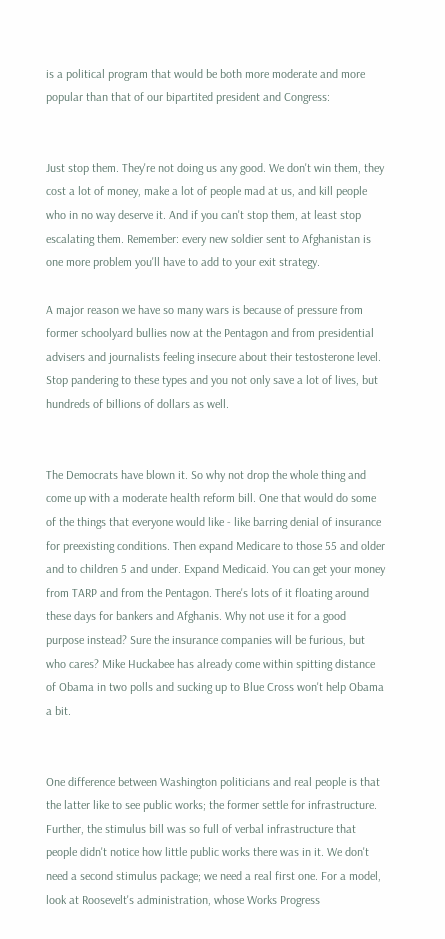is a political program that would be both more moderate and more popular than that of our bipartited president and Congress:


Just stop them. They're not doing us any good. We don't win them, they cost a lot of money, make a lot of people mad at us, and kill people who in no way deserve it. And if you can't stop them, at least stop escalating them. Remember: every new soldier sent to Afghanistan is one more problem you'll have to add to your exit strategy.

A major reason we have so many wars is because of pressure from former schoolyard bullies now at the Pentagon and from presidential advisers and journalists feeling insecure about their testosterone level. Stop pandering to these types and you not only save a lot of lives, but hundreds of billions of dollars as well.


The Democrats have blown it. So why not drop the whole thing and come up with a moderate health reform bill. One that would do some of the things that everyone would like - like barring denial of insurance for preexisting conditions. Then expand Medicare to those 55 and older and to children 5 and under. Expand Medicaid. You can get your money from TARP and from the Pentagon. There's lots of it floating around these days for bankers and Afghanis. Why not use it for a good purpose instead? Sure the insurance companies will be furious, but who cares? Mike Huckabee has already come within spitting distance of Obama in two polls and sucking up to Blue Cross won't help Obama a bit.


One difference between Washington politicians and real people is that the latter like to see public works; the former settle for infrastructure. Further, the stimulus bill was so full of verbal infrastructure that people didn't notice how little public works there was in it. We don't need a second stimulus package; we need a real first one. For a model, look at Roosevelt's administration, whose Works Progress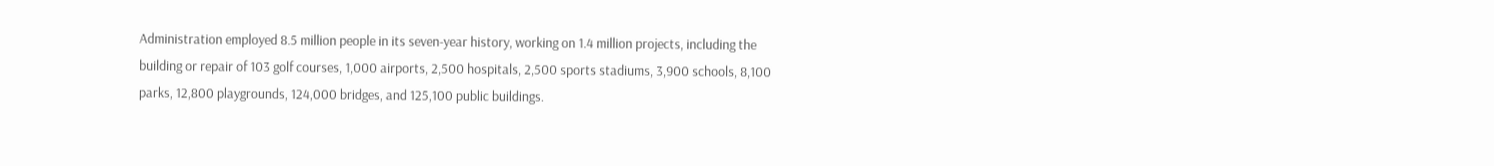Administration employed 8.5 million people in its seven-year history, working on 1.4 million projects, including the building or repair of 103 golf courses, 1,000 airports, 2,500 hospitals, 2,500 sports stadiums, 3,900 schools, 8,100 parks, 12,800 playgrounds, 124,000 bridges, and 125,100 public buildings.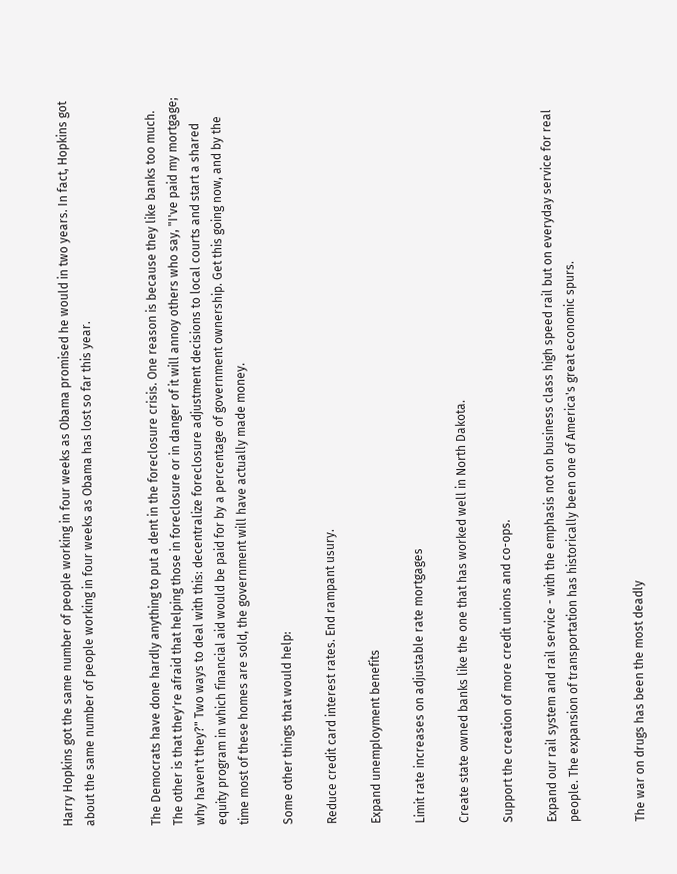Harry Hopkins got the same number of people working in four weeks as Obama promised he would in two years. In fact, Hopkins got about the same number of people working in four weeks as Obama has lost so far this year.


The Democrats have done hardly anything to put a dent in the foreclosure crisis. One reason is because they like banks too much. The other is that they're afraid that helping those in foreclosure or in danger of it will annoy others who say, "I've paid my mortgage; why haven't they?" Two ways to deal with this: decentralize foreclosure adjustment decisions to local courts and start a shared equity program in which financial aid would be paid for by a percentage of government ownership. Get this going now, and by the time most of these homes are sold, the government will have actually made money.

Some other things that would help:

Reduce credit card interest rates. End rampant usury.

Expand unemployment benefits

Limit rate increases on adjustable rate mortgages

Create state owned banks like the one that has worked well in North Dakota.

Support the creation of more credit unions and co-ops.

Expand our rail system and rail service - with the emphasis not on business class high speed rail but on everyday service for real people. The expansion of transportation has historically been one of America's great economic spurs.


The war on drugs has been the most deadly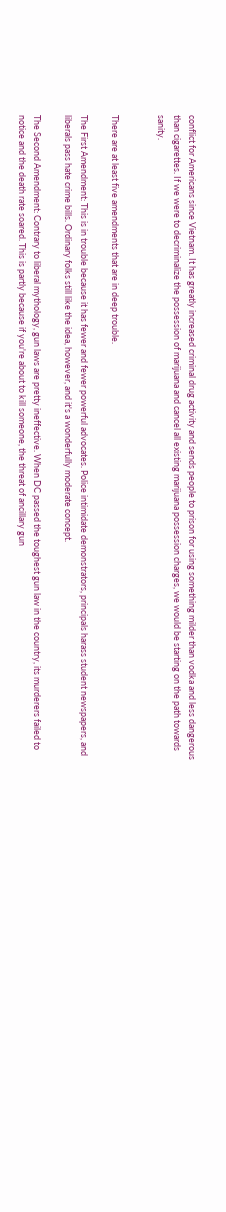conflict for Americans since Vietnam. It has greatly increased criminal drug activity and sends people to prison for using something milder than vodka and less dangerous than cigarettes. If we were to decriminalize the possession of marijuana and cancel all existing marijuana possession charges, we would be starting on the path towards sanity.


There are at least five amendments that are in deep trouble.

The First Amendment: This is in trouble because it has fewer and fewer powerful advocates. Police intimidate demonstrators, principals harass student newspapers, and liberals pass hate crime bills. Ordinary folks still like the idea, however, and it's a wonderfully moderate concept.

The Second Amendment: Contrary to liberal mythology, gun laws are pretty ineffective. When DC passed the toughest gun law in the country, its murderers failed to notice and the death rate soared. This is partly because if you're about to kill someone, the threat of ancillary gun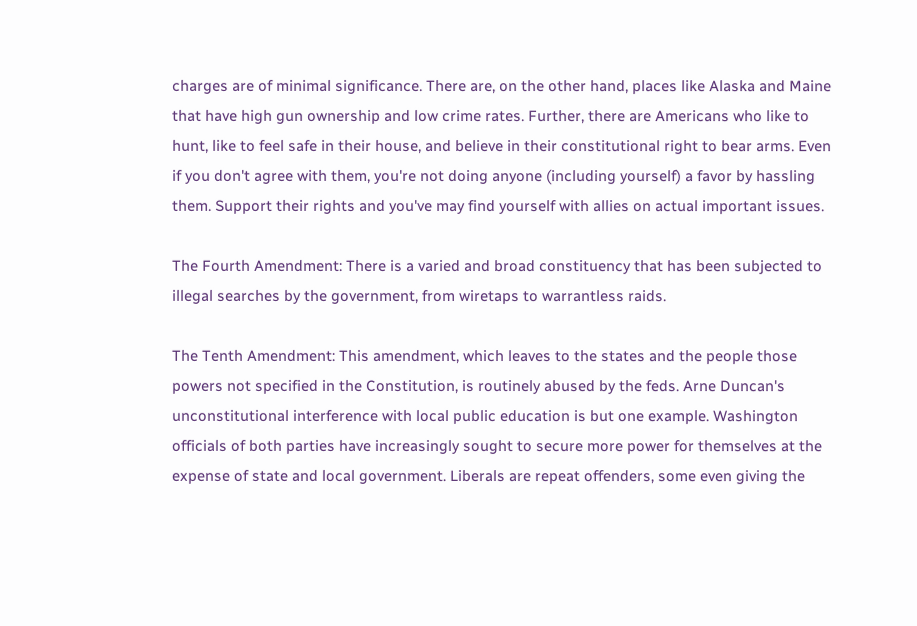charges are of minimal significance. There are, on the other hand, places like Alaska and Maine that have high gun ownership and low crime rates. Further, there are Americans who like to hunt, like to feel safe in their house, and believe in their constitutional right to bear arms. Even if you don't agree with them, you're not doing anyone (including yourself) a favor by hassling them. Support their rights and you've may find yourself with allies on actual important issues.

The Fourth Amendment: There is a varied and broad constituency that has been subjected to illegal searches by the government, from wiretaps to warrantless raids.

The Tenth Amendment: This amendment, which leaves to the states and the people those powers not specified in the Constitution, is routinely abused by the feds. Arne Duncan's unconstitutional interference with local public education is but one example. Washington officials of both parties have increasingly sought to secure more power for themselves at the expense of state and local government. Liberals are repeat offenders, some even giving the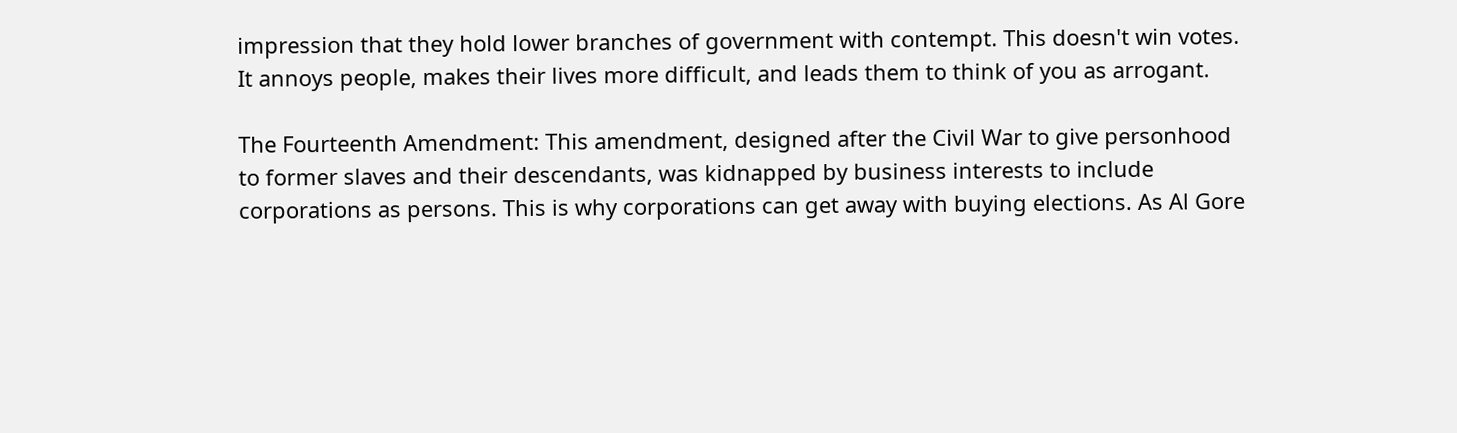impression that they hold lower branches of government with contempt. This doesn't win votes. It annoys people, makes their lives more difficult, and leads them to think of you as arrogant.

The Fourteenth Amendment: This amendment, designed after the Civil War to give personhood to former slaves and their descendants, was kidnapped by business interests to include corporations as persons. This is why corporations can get away with buying elections. As Al Gore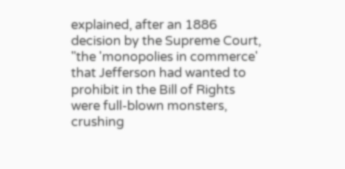explained, after an 1886 decision by the Supreme Court, "the 'monopolies in commerce' that Jefferson had wanted to prohibit in the Bill of Rights were full-blown monsters, crushing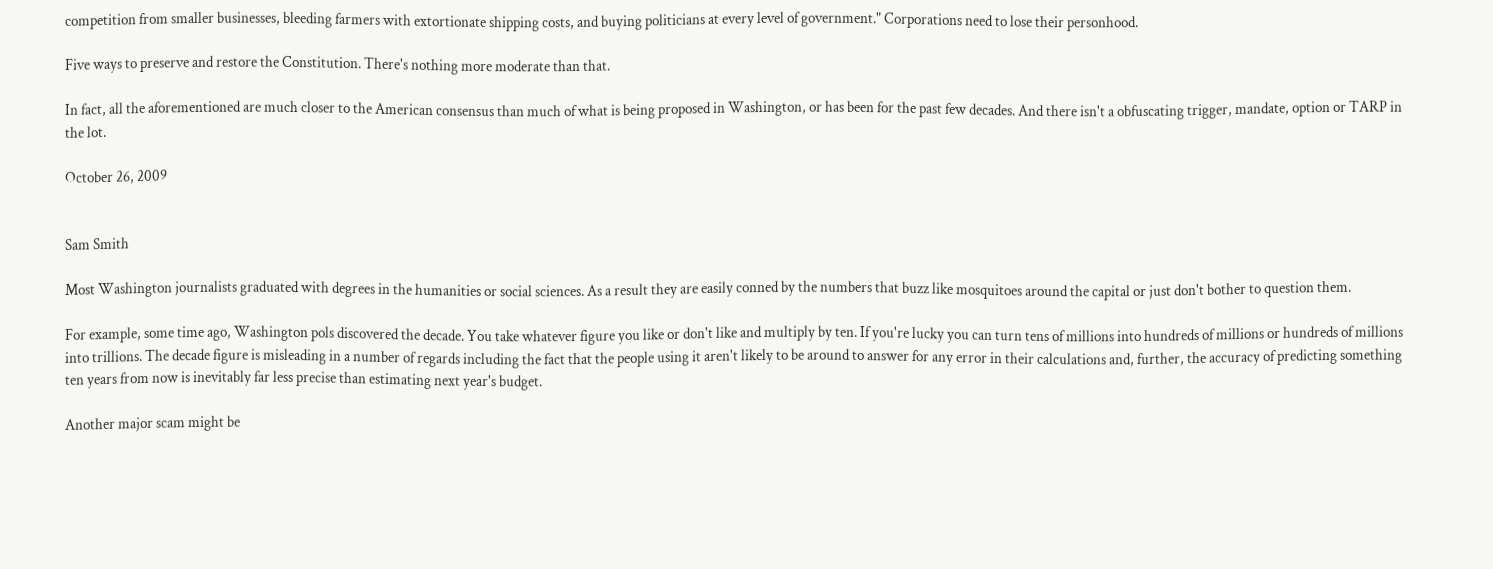competition from smaller businesses, bleeding farmers with extortionate shipping costs, and buying politicians at every level of government." Corporations need to lose their personhood.

Five ways to preserve and restore the Constitution. There's nothing more moderate than that.

In fact, all the aforementioned are much closer to the American consensus than much of what is being proposed in Washington, or has been for the past few decades. And there isn't a obfuscating trigger, mandate, option or TARP in the lot.

October 26, 2009


Sam Smith

Most Washington journalists graduated with degrees in the humanities or social sciences. As a result they are easily conned by the numbers that buzz like mosquitoes around the capital or just don't bother to question them.

For example, some time ago, Washington pols discovered the decade. You take whatever figure you like or don't like and multiply by ten. If you're lucky you can turn tens of millions into hundreds of millions or hundreds of millions into trillions. The decade figure is misleading in a number of regards including the fact that the people using it aren't likely to be around to answer for any error in their calculations and, further, the accuracy of predicting something ten years from now is inevitably far less precise than estimating next year's budget.

Another major scam might be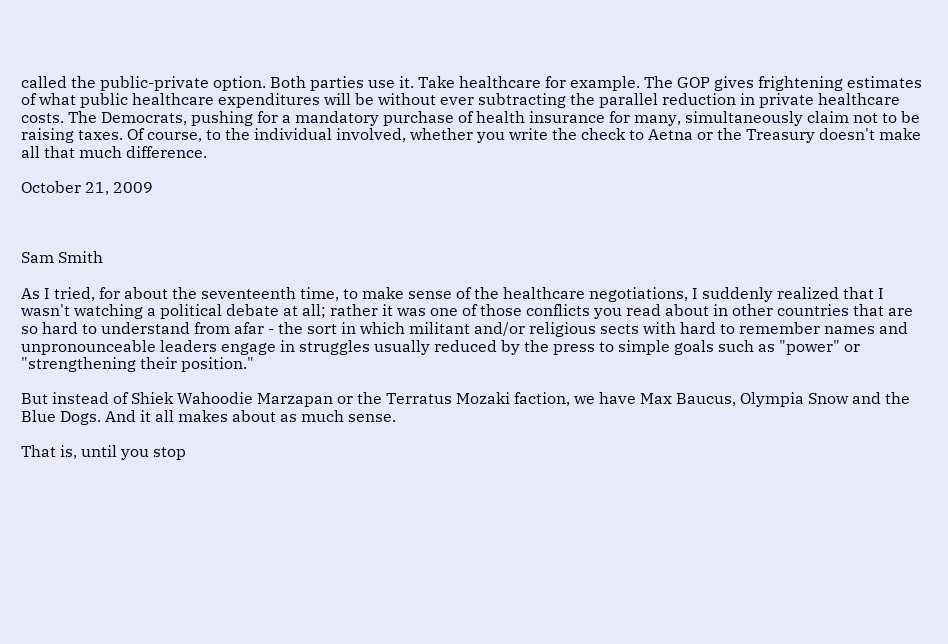called the public-private option. Both parties use it. Take healthcare for example. The GOP gives frightening estimates of what public healthcare expenditures will be without ever subtracting the parallel reduction in private healthcare costs. The Democrats, pushing for a mandatory purchase of health insurance for many, simultaneously claim not to be raising taxes. Of course, to the individual involved, whether you write the check to Aetna or the Treasury doesn't make all that much difference.

October 21, 2009



Sam Smith

As I tried, for about the seventeenth time, to make sense of the healthcare negotiations, I suddenly realized that I wasn't watching a political debate at all; rather it was one of those conflicts you read about in other countries that are so hard to understand from afar - the sort in which militant and/or religious sects with hard to remember names and unpronounceable leaders engage in struggles usually reduced by the press to simple goals such as "power" or "strengthening their position."

But instead of Shiek Wahoodie Marzapan or the Terratus Mozaki faction, we have Max Baucus, Olympia Snow and the Blue Dogs. And it all makes about as much sense.

That is, until you stop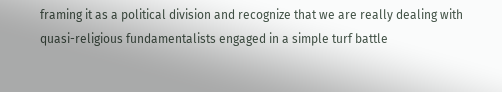framing it as a political division and recognize that we are really dealing with quasi-religious fundamentalists engaged in a simple turf battle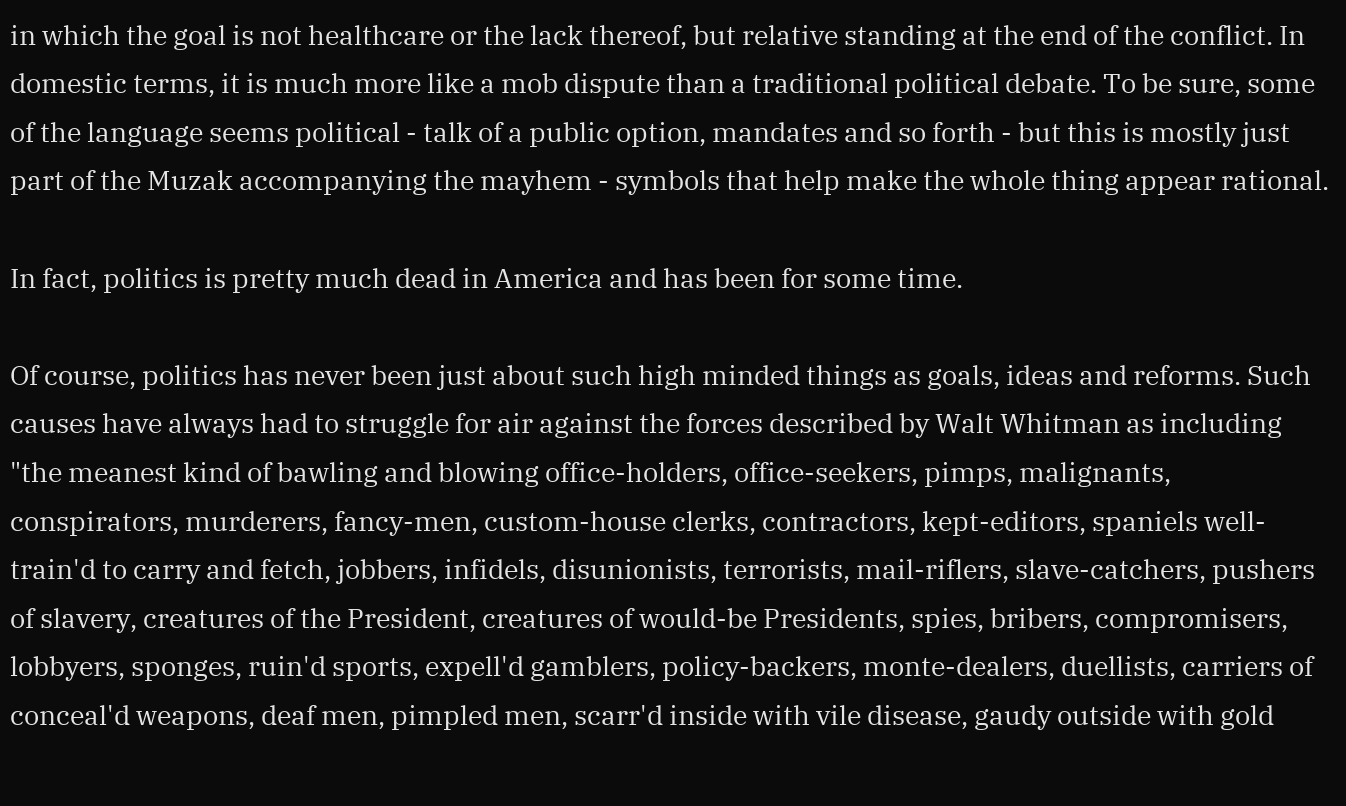in which the goal is not healthcare or the lack thereof, but relative standing at the end of the conflict. In domestic terms, it is much more like a mob dispute than a traditional political debate. To be sure, some of the language seems political - talk of a public option, mandates and so forth - but this is mostly just part of the Muzak accompanying the mayhem - symbols that help make the whole thing appear rational.

In fact, politics is pretty much dead in America and has been for some time.

Of course, politics has never been just about such high minded things as goals, ideas and reforms. Such causes have always had to struggle for air against the forces described by Walt Whitman as including "the meanest kind of bawling and blowing office-holders, office-seekers, pimps, malignants, conspirators, murderers, fancy-men, custom-house clerks, contractors, kept-editors, spaniels well-train'd to carry and fetch, jobbers, infidels, disunionists, terrorists, mail-riflers, slave-catchers, pushers of slavery, creatures of the President, creatures of would-be Presidents, spies, bribers, compromisers, lobbyers, sponges, ruin'd sports, expell'd gamblers, policy-backers, monte-dealers, duellists, carriers of conceal'd weapons, deaf men, pimpled men, scarr'd inside with vile disease, gaudy outside with gold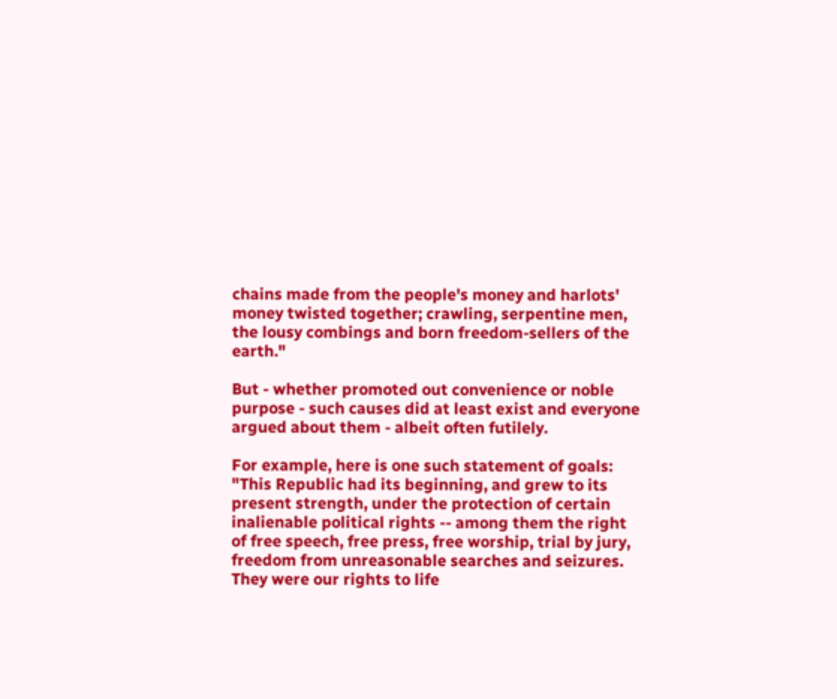chains made from the people's money and harlots' money twisted together; crawling, serpentine men, the lousy combings and born freedom-sellers of the earth."

But - whether promoted out convenience or noble purpose - such causes did at least exist and everyone argued about them - albeit often futilely.

For example, here is one such statement of goals:
"This Republic had its beginning, and grew to its present strength, under the protection of certain inalienable political rights -- among them the right of free speech, free press, free worship, trial by jury, freedom from unreasonable searches and seizures. They were our rights to life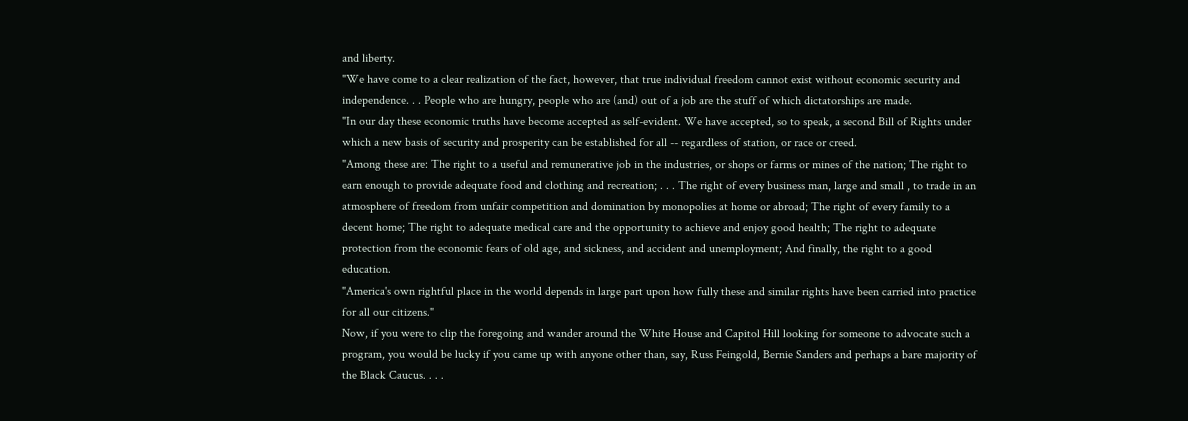and liberty.
"We have come to a clear realization of the fact, however, that true individual freedom cannot exist without economic security and independence. . . People who are hungry, people who are (and) out of a job are the stuff of which dictatorships are made.
"In our day these economic truths have become accepted as self-evident. We have accepted, so to speak, a second Bill of Rights under which a new basis of security and prosperity can be established for all -- regardless of station, or race or creed.
"Among these are: The right to a useful and remunerative job in the industries, or shops or farms or mines of the nation; The right to earn enough to provide adequate food and clothing and recreation; . . . The right of every business man, large and small , to trade in an atmosphere of freedom from unfair competition and domination by monopolies at home or abroad; The right of every family to a decent home; The right to adequate medical care and the opportunity to achieve and enjoy good health; The right to adequate protection from the economic fears of old age, and sickness, and accident and unemployment; And finally, the right to a good education.
"America's own rightful place in the world depends in large part upon how fully these and similar rights have been carried into practice for all our citizens."
Now, if you were to clip the foregoing and wander around the White House and Capitol Hill looking for someone to advocate such a program, you would be lucky if you came up with anyone other than, say, Russ Feingold, Bernie Sanders and perhaps a bare majority of the Black Caucus. . . .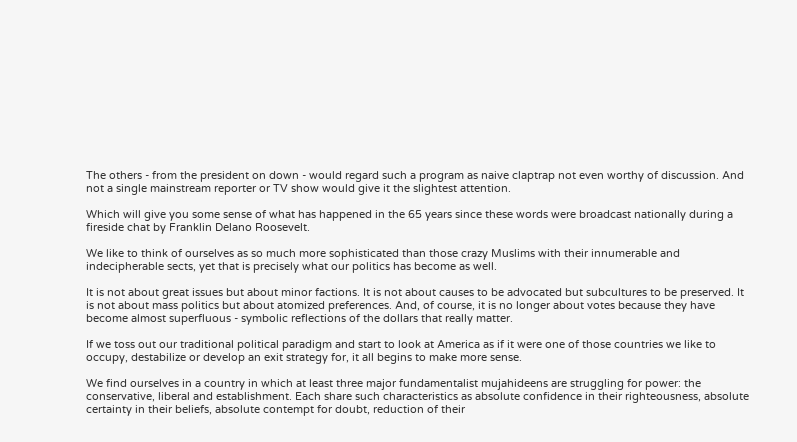The others - from the president on down - would regard such a program as naive claptrap not even worthy of discussion. And not a single mainstream reporter or TV show would give it the slightest attention.

Which will give you some sense of what has happened in the 65 years since these words were broadcast nationally during a fireside chat by Franklin Delano Roosevelt.

We like to think of ourselves as so much more sophisticated than those crazy Muslims with their innumerable and indecipherable sects, yet that is precisely what our politics has become as well.

It is not about great issues but about minor factions. It is not about causes to be advocated but subcultures to be preserved. It is not about mass politics but about atomized preferences. And, of course, it is no longer about votes because they have become almost superfluous - symbolic reflections of the dollars that really matter.

If we toss out our traditional political paradigm and start to look at America as if it were one of those countries we like to occupy, destabilize or develop an exit strategy for, it all begins to make more sense.

We find ourselves in a country in which at least three major fundamentalist mujahideens are struggling for power: the conservative, liberal and establishment. Each share such characteristics as absolute confidence in their righteousness, absolute certainty in their beliefs, absolute contempt for doubt, reduction of their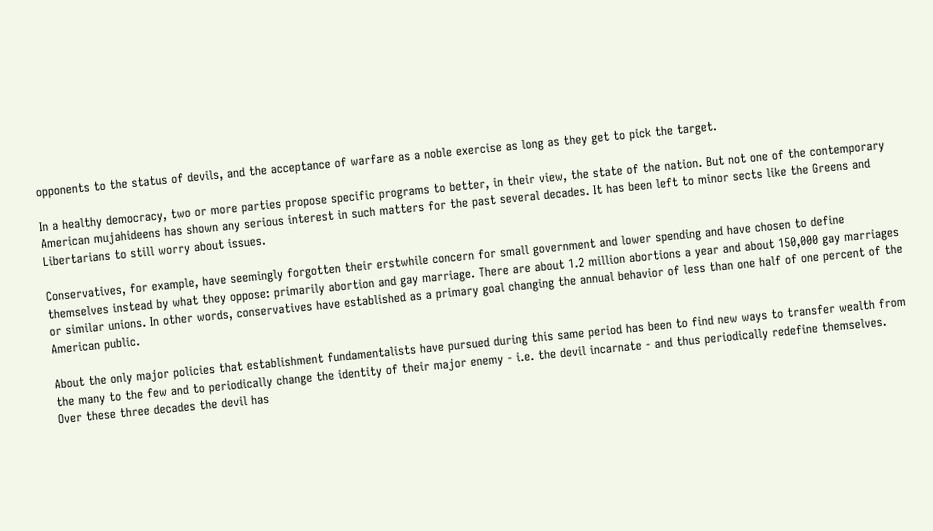opponents to the status of devils, and the acceptance of warfare as a noble exercise as long as they get to pick the target.

In a healthy democracy, two or more parties propose specific programs to better, in their view, the state of the nation. But not one of the contemporary American mujahideens has shown any serious interest in such matters for the past several decades. It has been left to minor sects like the Greens and Libertarians to still worry about issues.

Conservatives, for example, have seemingly forgotten their erstwhile concern for small government and lower spending and have chosen to define themselves instead by what they oppose: primarily abortion and gay marriage. There are about 1.2 million abortions a year and about 150,000 gay marriages or similar unions. In other words, conservatives have established as a primary goal changing the annual behavior of less than one half of one percent of the American public.

About the only major policies that establishment fundamentalists have pursued during this same period has been to find new ways to transfer wealth from the many to the few and to periodically change the identity of their major enemy - i.e. the devil incarnate - and thus periodically redefine themselves. Over these three decades the devil has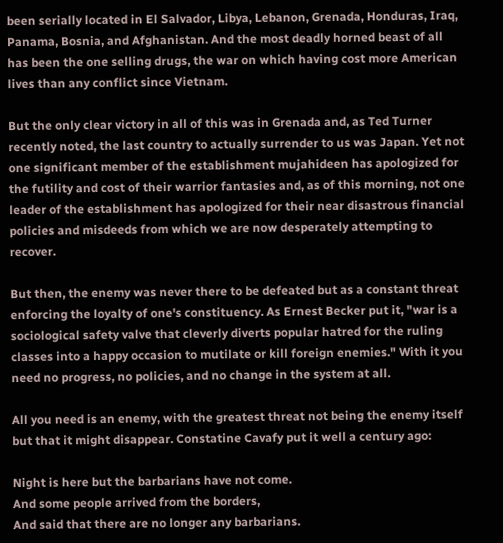been serially located in El Salvador, Libya, Lebanon, Grenada, Honduras, Iraq, Panama, Bosnia, and Afghanistan. And the most deadly horned beast of all has been the one selling drugs, the war on which having cost more American lives than any conflict since Vietnam.

But the only clear victory in all of this was in Grenada and, as Ted Turner recently noted, the last country to actually surrender to us was Japan. Yet not one significant member of the establishment mujahideen has apologized for the futility and cost of their warrior fantasies and, as of this morning, not one leader of the establishment has apologized for their near disastrous financial policies and misdeeds from which we are now desperately attempting to recover.

But then, the enemy was never there to be defeated but as a constant threat enforcing the loyalty of one's constituency. As Ernest Becker put it, "war is a sociological safety valve that cleverly diverts popular hatred for the ruling classes into a happy occasion to mutilate or kill foreign enemies." With it you need no progress, no policies, and no change in the system at all.

All you need is an enemy, with the greatest threat not being the enemy itself but that it might disappear. Constatine Cavafy put it well a century ago:

Night is here but the barbarians have not come.
And some people arrived from the borders,
And said that there are no longer any barbarians.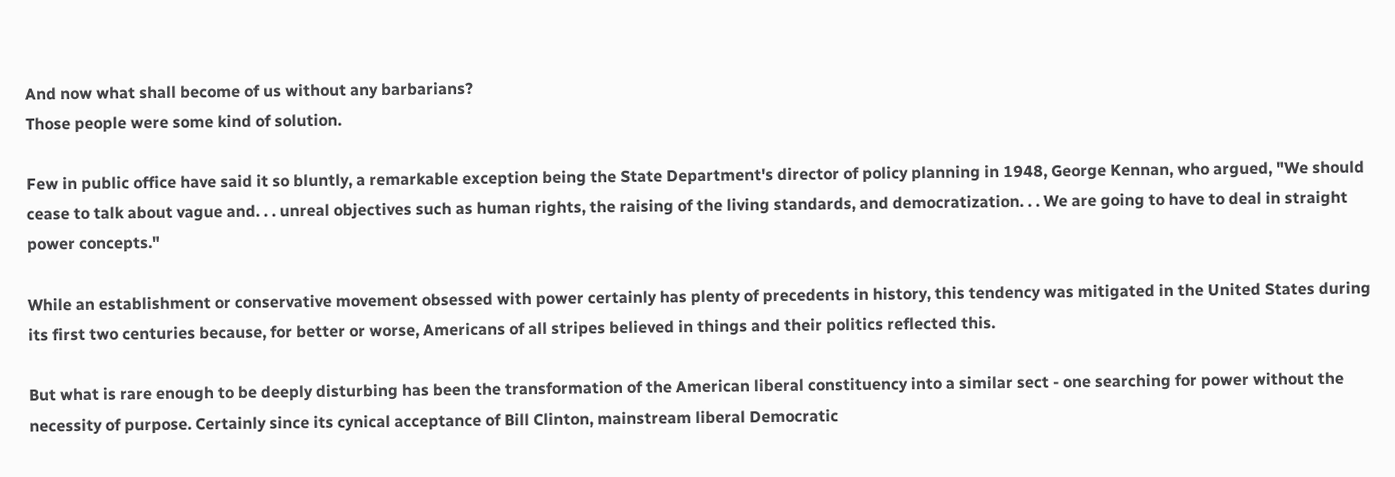And now what shall become of us without any barbarians?
Those people were some kind of solution.

Few in public office have said it so bluntly, a remarkable exception being the State Department's director of policy planning in 1948, George Kennan, who argued, "We should cease to talk about vague and. . . unreal objectives such as human rights, the raising of the living standards, and democratization. . . We are going to have to deal in straight power concepts."

While an establishment or conservative movement obsessed with power certainly has plenty of precedents in history, this tendency was mitigated in the United States during its first two centuries because, for better or worse, Americans of all stripes believed in things and their politics reflected this.

But what is rare enough to be deeply disturbing has been the transformation of the American liberal constituency into a similar sect - one searching for power without the necessity of purpose. Certainly since its cynical acceptance of Bill Clinton, mainstream liberal Democratic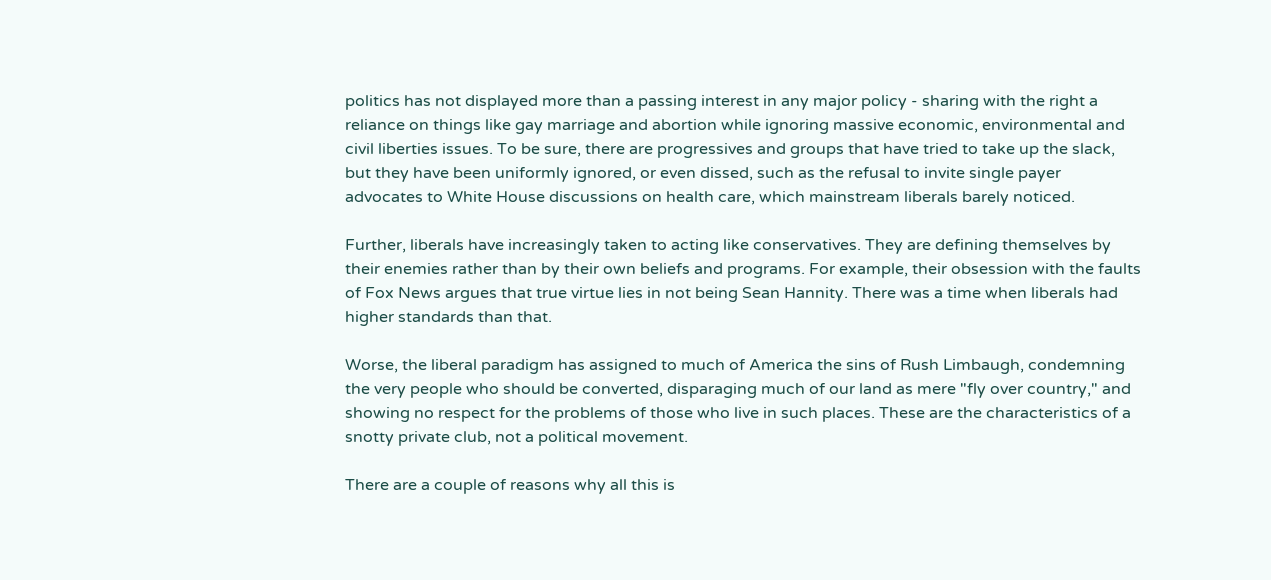politics has not displayed more than a passing interest in any major policy - sharing with the right a reliance on things like gay marriage and abortion while ignoring massive economic, environmental and civil liberties issues. To be sure, there are progressives and groups that have tried to take up the slack, but they have been uniformly ignored, or even dissed, such as the refusal to invite single payer advocates to White House discussions on health care, which mainstream liberals barely noticed.

Further, liberals have increasingly taken to acting like conservatives. They are defining themselves by their enemies rather than by their own beliefs and programs. For example, their obsession with the faults of Fox News argues that true virtue lies in not being Sean Hannity. There was a time when liberals had higher standards than that.

Worse, the liberal paradigm has assigned to much of America the sins of Rush Limbaugh, condemning the very people who should be converted, disparaging much of our land as mere "fly over country," and showing no respect for the problems of those who live in such places. These are the characteristics of a snotty private club, not a political movement.

There are a couple of reasons why all this is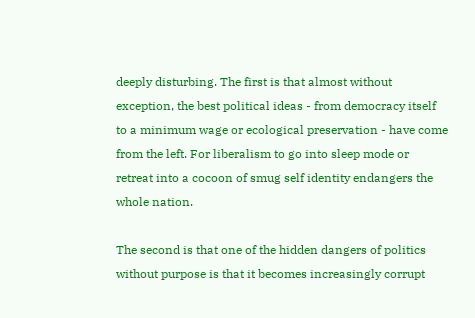deeply disturbing. The first is that almost without exception, the best political ideas - from democracy itself to a minimum wage or ecological preservation - have come from the left. For liberalism to go into sleep mode or retreat into a cocoon of smug self identity endangers the whole nation.

The second is that one of the hidden dangers of politics without purpose is that it becomes increasingly corrupt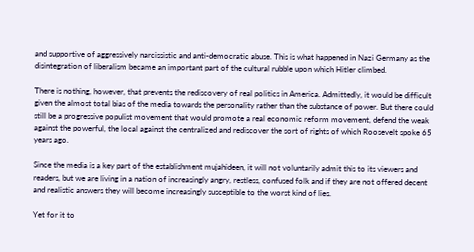and supportive of aggressively narcissistic and anti-democratic abuse. This is what happened in Nazi Germany as the disintegration of liberalism became an important part of the cultural rubble upon which Hitler climbed.

There is nothing, however, that prevents the rediscovery of real politics in America. Admittedly, it would be difficult given the almost total bias of the media towards the personality rather than the substance of power. But there could still be a progressive populist movement that would promote a real economic reform movement, defend the weak against the powerful, the local against the centralized and rediscover the sort of rights of which Roosevelt spoke 65 years ago.

Since the media is a key part of the establishment mujahideen, it will not voluntarily admit this to its viewers and readers, but we are living in a nation of increasingly angry, restless, confused folk and if they are not offered decent and realistic answers they will become increasingly susceptible to the worst kind of lies.

Yet for it to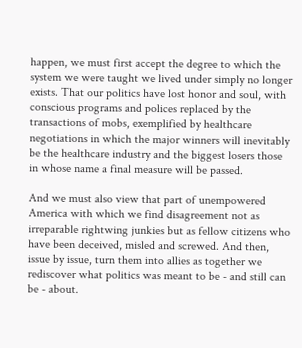happen, we must first accept the degree to which the system we were taught we lived under simply no longer exists. That our politics have lost honor and soul, with conscious programs and polices replaced by the transactions of mobs, exemplified by healthcare negotiations in which the major winners will inevitably be the healthcare industry and the biggest losers those in whose name a final measure will be passed.

And we must also view that part of unempowered America with which we find disagreement not as irreparable rightwing junkies but as fellow citizens who have been deceived, misled and screwed. And then, issue by issue, turn them into allies as together we rediscover what politics was meant to be - and still can be - about.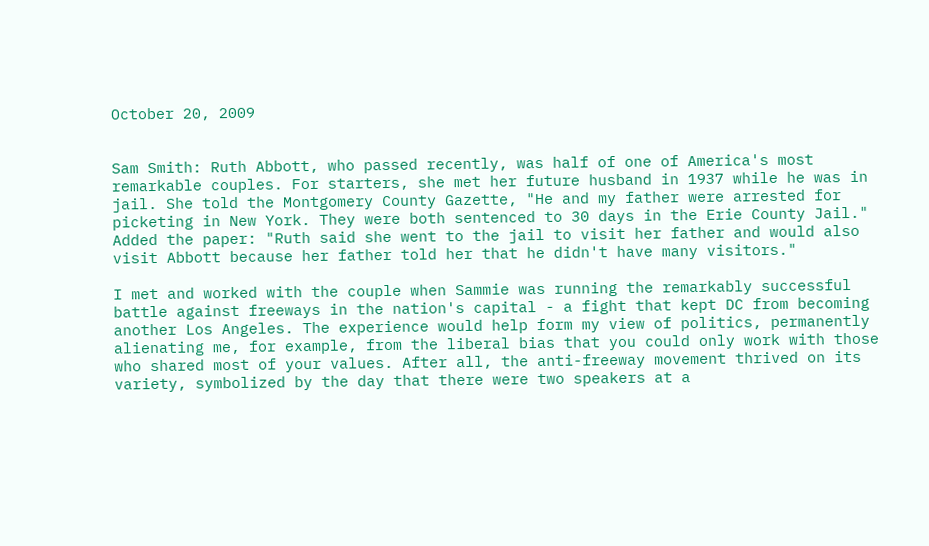October 20, 2009


Sam Smith: Ruth Abbott, who passed recently, was half of one of America's most remarkable couples. For starters, she met her future husband in 1937 while he was in jail. She told the Montgomery County Gazette, "He and my father were arrested for picketing in New York. They were both sentenced to 30 days in the Erie County Jail." Added the paper: "Ruth said she went to the jail to visit her father and would also visit Abbott because her father told her that he didn't have many visitors."

I met and worked with the couple when Sammie was running the remarkably successful battle against freeways in the nation's capital - a fight that kept DC from becoming another Los Angeles. The experience would help form my view of politics, permanently alienating me, for example, from the liberal bias that you could only work with those who shared most of your values. After all, the anti-freeway movement thrived on its variety, symbolized by the day that there were two speakers at a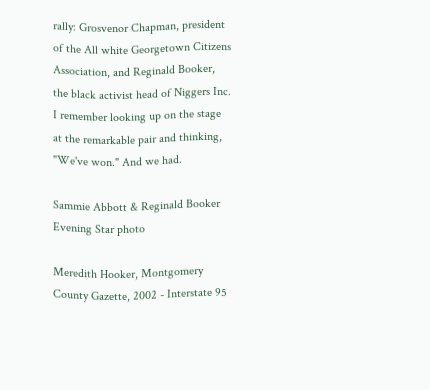rally: Grosvenor Chapman, president of the All white Georgetown Citizens Association, and Reginald Booker, the black activist head of Niggers Inc. I remember looking up on the stage at the remarkable pair and thinking, "We've won." And we had.

Sammie Abbott & Reginald Booker
Evening Star photo

Meredith Hooker, Montgomery County Gazette, 2002 - Interstate 95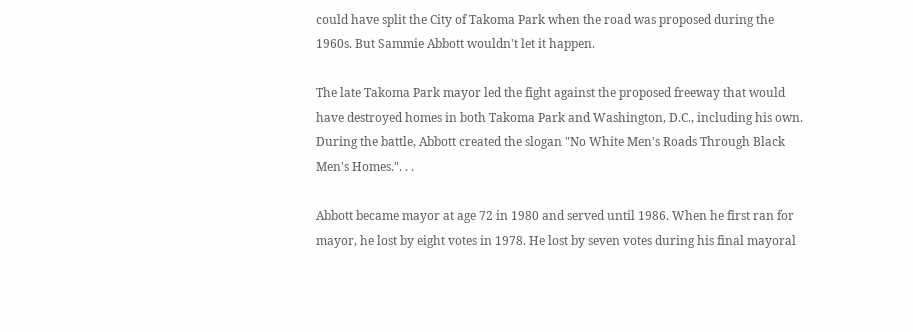could have split the City of Takoma Park when the road was proposed during the 1960s. But Sammie Abbott wouldn't let it happen.

The late Takoma Park mayor led the fight against the proposed freeway that would have destroyed homes in both Takoma Park and Washington, D.C., including his own. During the battle, Abbott created the slogan "No White Men's Roads Through Black Men's Homes.". . .

Abbott became mayor at age 72 in 1980 and served until 1986. When he first ran for mayor, he lost by eight votes in 1978. He lost by seven votes during his final mayoral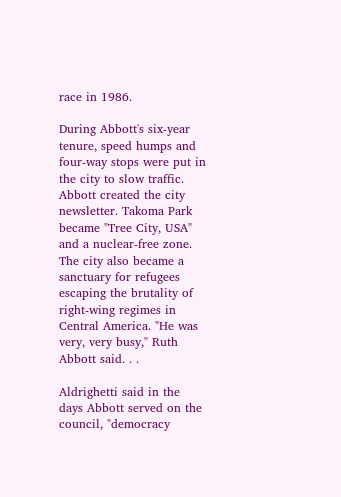race in 1986.

During Abbott's six-year tenure, speed humps and four-way stops were put in the city to slow traffic. Abbott created the city newsletter. Takoma Park became "Tree City, USA" and a nuclear-free zone. The city also became a sanctuary for refugees escaping the brutality of right-wing regimes in Central America. "He was very, very busy," Ruth Abbott said. . .

Aldrighetti said in the days Abbott served on the council, "democracy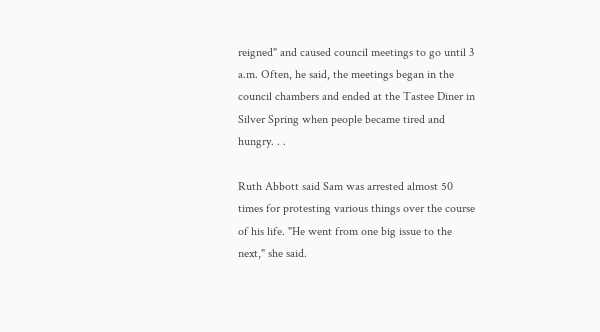reigned" and caused council meetings to go until 3 a.m. Often, he said, the meetings began in the council chambers and ended at the Tastee Diner in Silver Spring when people became tired and hungry. . .

Ruth Abbott said Sam was arrested almost 50 times for protesting various things over the course of his life. "He went from one big issue to the next," she said.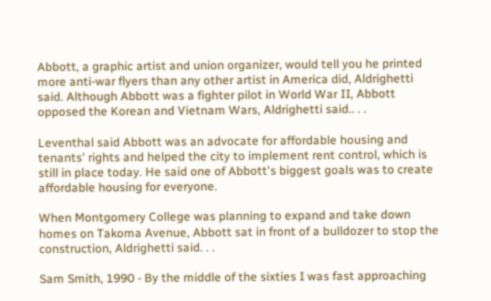Abbott, a graphic artist and union organizer, would tell you he printed more anti-war flyers than any other artist in America did, Aldrighetti said. Although Abbott was a fighter pilot in World War II, Abbott opposed the Korean and Vietnam Wars, Aldrighetti said.. . .

Leventhal said Abbott was an advocate for affordable housing and tenants' rights and helped the city to implement rent control, which is still in place today. He said one of Abbott's biggest goals was to create affordable housing for everyone.

When Montgomery College was planning to expand and take down homes on Takoma Avenue, Abbott sat in front of a bulldozer to stop the construction, Aldrighetti said. . .

Sam Smith, 1990 - By the middle of the sixties I was fast approaching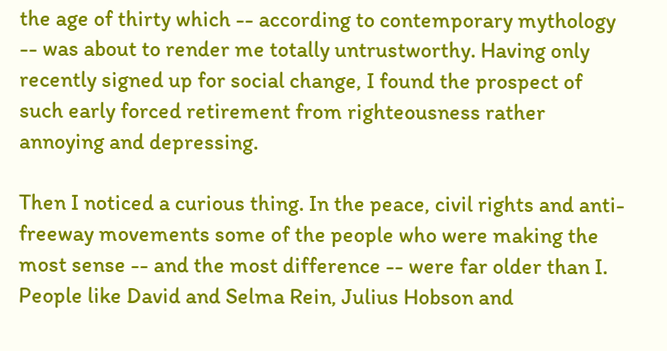the age of thirty which -- according to contemporary mythology -- was about to render me totally untrustworthy. Having only recently signed up for social change, I found the prospect of such early forced retirement from righteousness rather annoying and depressing.

Then I noticed a curious thing. In the peace, civil rights and anti-freeway movements some of the people who were making the most sense -- and the most difference -- were far older than I. People like David and Selma Rein, Julius Hobson and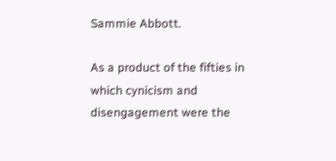Sammie Abbott.

As a product of the fifties in which cynicism and disengagement were the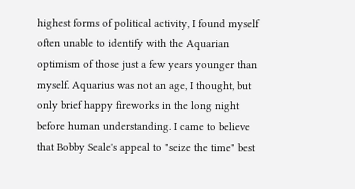highest forms of political activity, I found myself often unable to identify with the Aquarian optimism of those just a few years younger than myself. Aquarius was not an age, I thought, but only brief happy fireworks in the long night before human understanding. I came to believe that Bobby Seale's appeal to "seize the time" best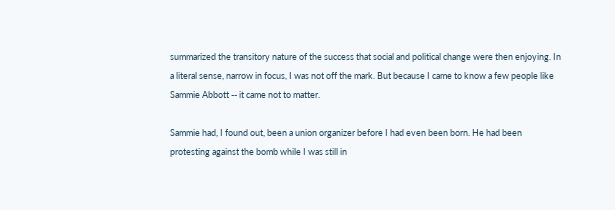summarized the transitory nature of the success that social and political change were then enjoying. In a literal sense, narrow in focus, I was not off the mark. But because I came to know a few people like Sammie Abbott -- it came not to matter.

Sammie had, I found out, been a union organizer before I had even been born. He had been protesting against the bomb while I was still in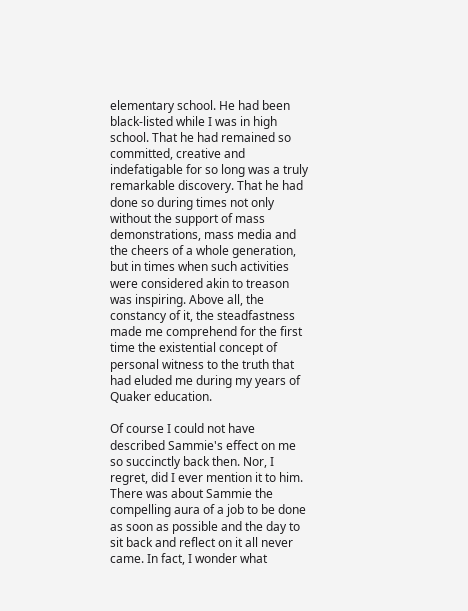elementary school. He had been black-listed while I was in high school. That he had remained so committed, creative and indefatigable for so long was a truly remarkable discovery. That he had done so during times not only without the support of mass demonstrations, mass media and the cheers of a whole generation, but in times when such activities were considered akin to treason was inspiring. Above all, the constancy of it, the steadfastness made me comprehend for the first time the existential concept of personal witness to the truth that had eluded me during my years of Quaker education.

Of course I could not have described Sammie's effect on me so succinctly back then. Nor, I regret, did I ever mention it to him. There was about Sammie the compelling aura of a job to be done as soon as possible and the day to sit back and reflect on it all never came. In fact, I wonder what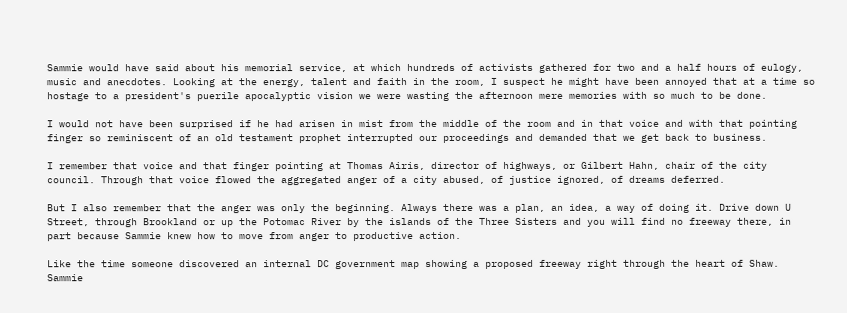Sammie would have said about his memorial service, at which hundreds of activists gathered for two and a half hours of eulogy, music and anecdotes. Looking at the energy, talent and faith in the room, I suspect he might have been annoyed that at a time so hostage to a president's puerile apocalyptic vision we were wasting the afternoon mere memories with so much to be done.

I would not have been surprised if he had arisen in mist from the middle of the room and in that voice and with that pointing finger so reminiscent of an old testament prophet interrupted our proceedings and demanded that we get back to business.

I remember that voice and that finger pointing at Thomas Airis, director of highways, or Gilbert Hahn, chair of the city council. Through that voice flowed the aggregated anger of a city abused, of justice ignored, of dreams deferred.

But I also remember that the anger was only the beginning. Always there was a plan, an idea, a way of doing it. Drive down U Street, through Brookland or up the Potomac River by the islands of the Three Sisters and you will find no freeway there, in part because Sammie knew how to move from anger to productive action.

Like the time someone discovered an internal DC government map showing a proposed freeway right through the heart of Shaw. Sammie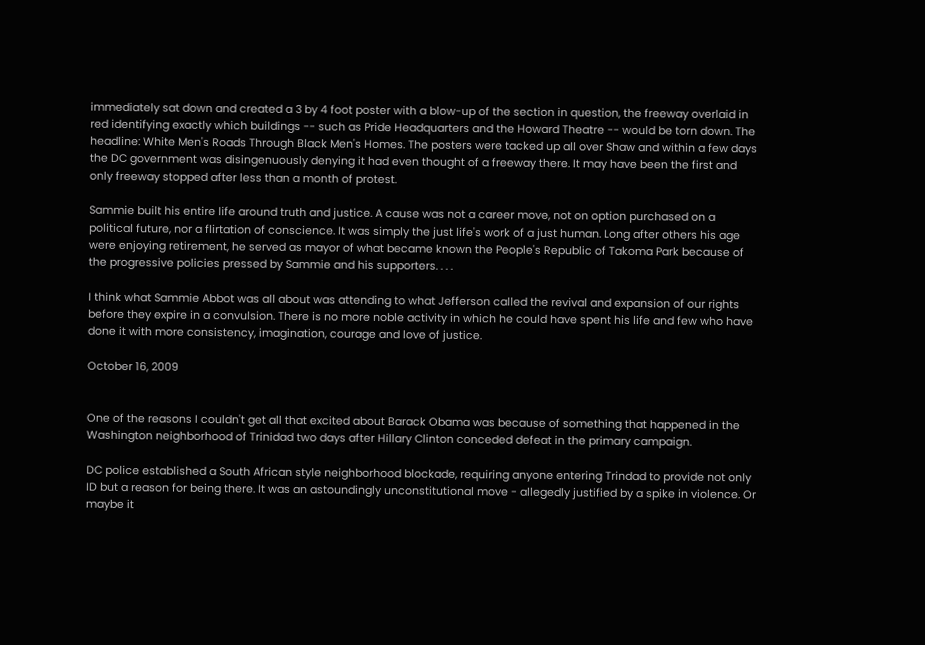immediately sat down and created a 3 by 4 foot poster with a blow-up of the section in question, the freeway overlaid in red identifying exactly which buildings -- such as Pride Headquarters and the Howard Theatre -- would be torn down. The headline: White Men's Roads Through Black Men's Homes. The posters were tacked up all over Shaw and within a few days the DC government was disingenuously denying it had even thought of a freeway there. It may have been the first and only freeway stopped after less than a month of protest.

Sammie built his entire life around truth and justice. A cause was not a career move, not on option purchased on a political future, nor a flirtation of conscience. It was simply the just life's work of a just human. Long after others his age were enjoying retirement, he served as mayor of what became known the People's Republic of Takoma Park because of the progressive policies pressed by Sammie and his supporters. . . .

I think what Sammie Abbot was all about was attending to what Jefferson called the revival and expansion of our rights before they expire in a convulsion. There is no more noble activity in which he could have spent his life and few who have done it with more consistency, imagination, courage and love of justice.

October 16, 2009


One of the reasons I couldn't get all that excited about Barack Obama was because of something that happened in the Washington neighborhood of Trinidad two days after Hillary Clinton conceded defeat in the primary campaign.

DC police established a South African style neighborhood blockade, requiring anyone entering Trindad to provide not only ID but a reason for being there. It was an astoundingly unconstitutional move - allegedly justified by a spike in violence. Or maybe it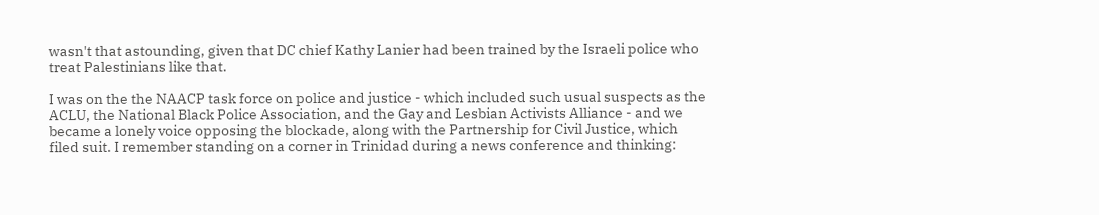wasn't that astounding, given that DC chief Kathy Lanier had been trained by the Israeli police who treat Palestinians like that.

I was on the the NAACP task force on police and justice - which included such usual suspects as the ACLU, the National Black Police Association, and the Gay and Lesbian Activists Alliance - and we became a lonely voice opposing the blockade, along with the Partnership for Civil Justice, which filed suit. I remember standing on a corner in Trinidad during a news conference and thinking: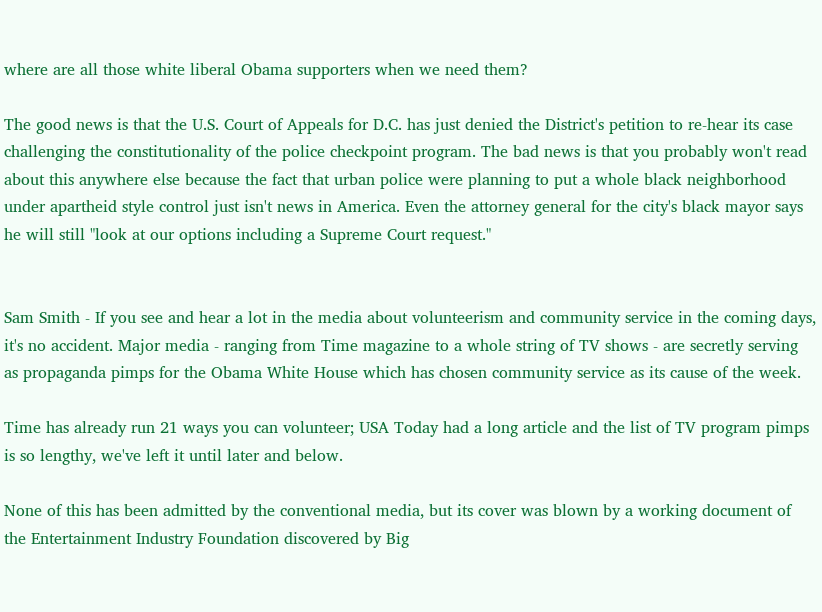where are all those white liberal Obama supporters when we need them?

The good news is that the U.S. Court of Appeals for D.C. has just denied the District's petition to re-hear its case challenging the constitutionality of the police checkpoint program. The bad news is that you probably won't read about this anywhere else because the fact that urban police were planning to put a whole black neighborhood under apartheid style control just isn't news in America. Even the attorney general for the city's black mayor says he will still "look at our options including a Supreme Court request."


Sam Smith - If you see and hear a lot in the media about volunteerism and community service in the coming days, it's no accident. Major media - ranging from Time magazine to a whole string of TV shows - are secretly serving as propaganda pimps for the Obama White House which has chosen community service as its cause of the week.

Time has already run 21 ways you can volunteer; USA Today had a long article and the list of TV program pimps is so lengthy, we've left it until later and below.

None of this has been admitted by the conventional media, but its cover was blown by a working document of the Entertainment Industry Foundation discovered by Big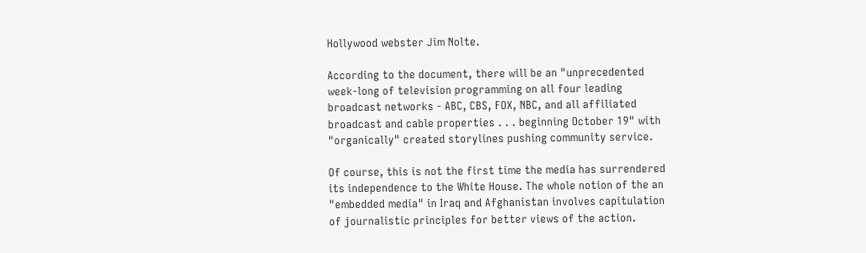Hollywood webster Jim Nolte.

According to the document, there will be an "unprecedented week-long of television programming on all four leading broadcast networks - ABC, CBS, FOX, NBC, and all affiliated broadcast and cable properties . . . beginning October 19" with "organically" created storylines pushing community service.

Of course, this is not the first time the media has surrendered its independence to the White House. The whole notion of the an "embedded media" in Iraq and Afghanistan involves capitulation of journalistic principles for better views of the action.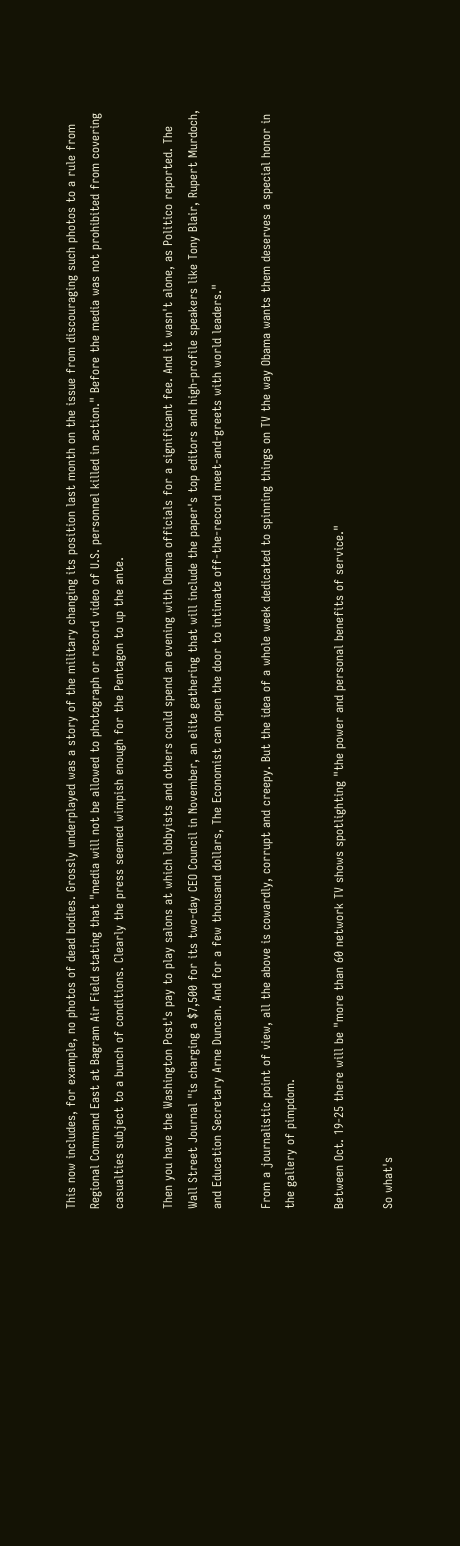This now includes, for example, no photos of dead bodies. Grossly underplayed was a story of the military changing its position last month on the issue from discouraging such photos to a rule from Regional Command East at Bagram Air Field stating that "media will not be allowed to photograph or record video of U.S. personnel killed in action." Before the media was not prohibited from covering casualties subject to a bunch of conditions. Clearly the press seemed wimpish enough for the Pentagon to up the ante.

Then you have the Washington Post's pay to play salons at which lobbyists and others could spend an evening with Obama officials for a significant fee. And it wasn't alone, as Politico reported. The Wall Street Journal "is charging a $7,500 for its two-day CEO Council in November, an elite gathering that will include the paper's top editors and high-profile speakers like Tony Blair, Rupert Murdoch, and Education Secretary Arne Duncan. And for a few thousand dollars, The Economist can open the door to intimate off-the-record meet-and-greets with world leaders."

From a journalistic point of view, all the above is cowardly, corrupt and creepy. But the idea of a whole week dedicated to spinning things on TV the way Obama wants them deserves a special honor in the gallery of pimpdom.

Between Oct. 19-25 there will be "more than 60 network TV shows spotlighting "the power and personal benefits of service."

So what's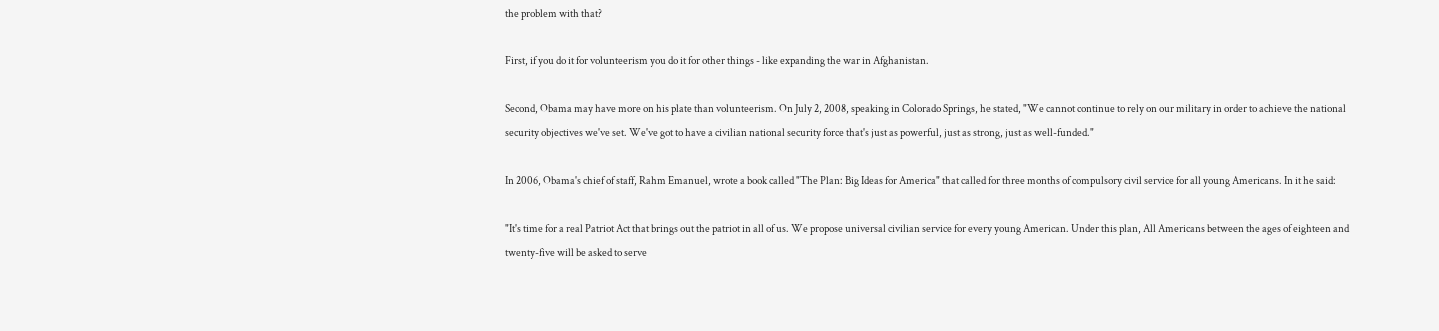the problem with that?

First, if you do it for volunteerism you do it for other things - like expanding the war in Afghanistan.

Second, Obama may have more on his plate than volunteerism. On July 2, 2008, speaking in Colorado Springs, he stated, "We cannot continue to rely on our military in order to achieve the national security objectives we've set. We've got to have a civilian national security force that's just as powerful, just as strong, just as well-funded."

In 2006, Obama's chief of staff, Rahm Emanuel, wrote a book called "The Plan: Big Ideas for America" that called for three months of compulsory civil service for all young Americans. In it he said:

"It's time for a real Patriot Act that brings out the patriot in all of us. We propose universal civilian service for every young American. Under this plan, All Americans between the ages of eighteen and twenty-five will be asked to serve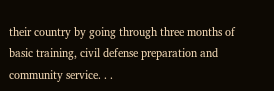their country by going through three months of basic training, civil defense preparation and community service. . .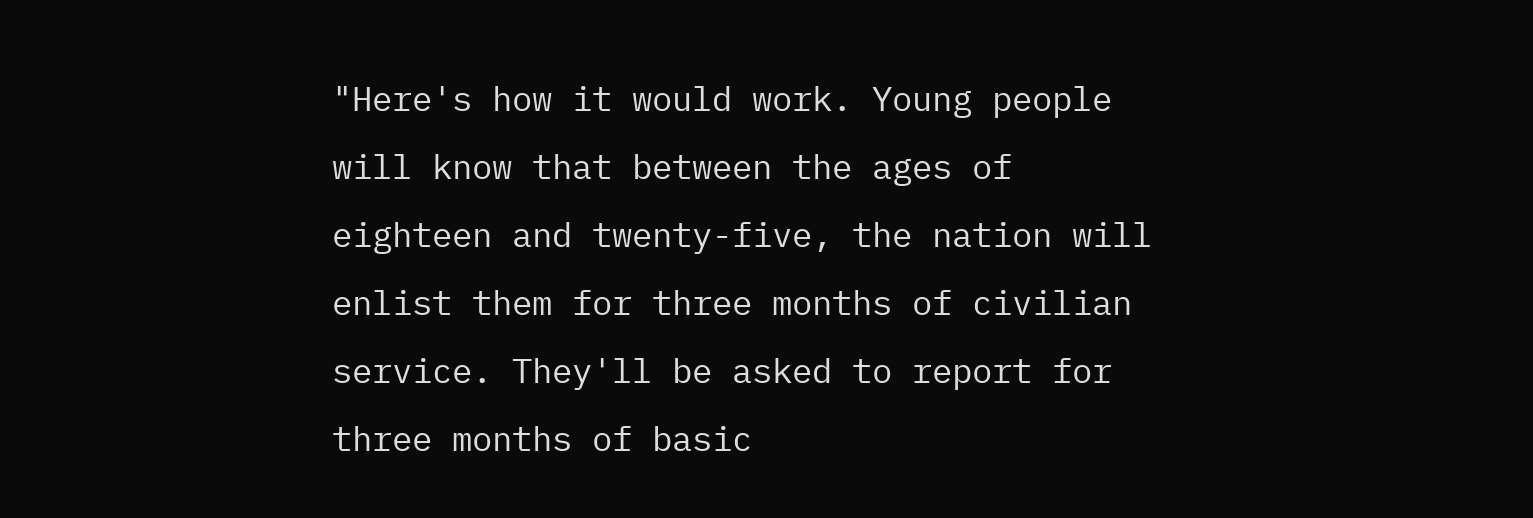"Here's how it would work. Young people will know that between the ages of eighteen and twenty-five, the nation will enlist them for three months of civilian service. They'll be asked to report for three months of basic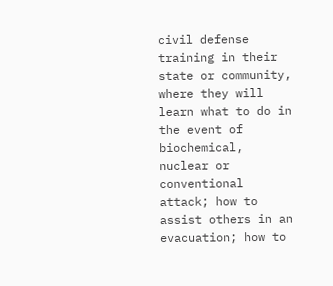civil defense training in their state or community, where they will learn what to do in the event of biochemical, nuclear or conventional attack; how to assist others in an evacuation; how to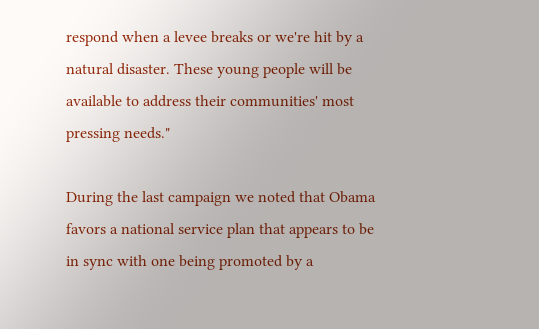respond when a levee breaks or we're hit by a natural disaster. These young people will be available to address their communities' most pressing needs."

During the last campaign we noted that Obama favors a national service plan that appears to be in sync with one being promoted by a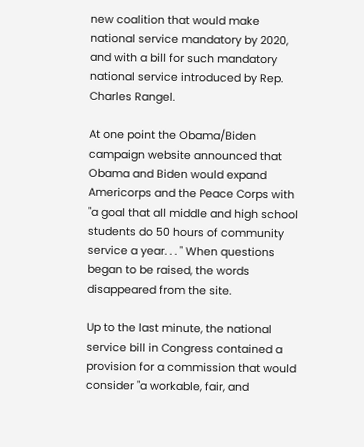new coalition that would make national service mandatory by 2020, and with a bill for such mandatory national service introduced by Rep. Charles Rangel.

At one point the Obama/Biden campaign website announced that Obama and Biden would expand Americorps and the Peace Corps with "a goal that all middle and high school students do 50 hours of community service a year. . . " When questions began to be raised, the words disappeared from the site.

Up to the last minute, the national service bill in Congress contained a provision for a commission that would consider "a workable, fair, and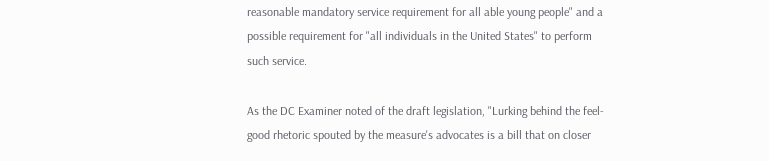reasonable mandatory service requirement for all able young people" and a possible requirement for "all individuals in the United States" to perform such service.

As the DC Examiner noted of the draft legislation, "Lurking behind the feel-good rhetoric spouted by the measure's advocates is a bill that on closer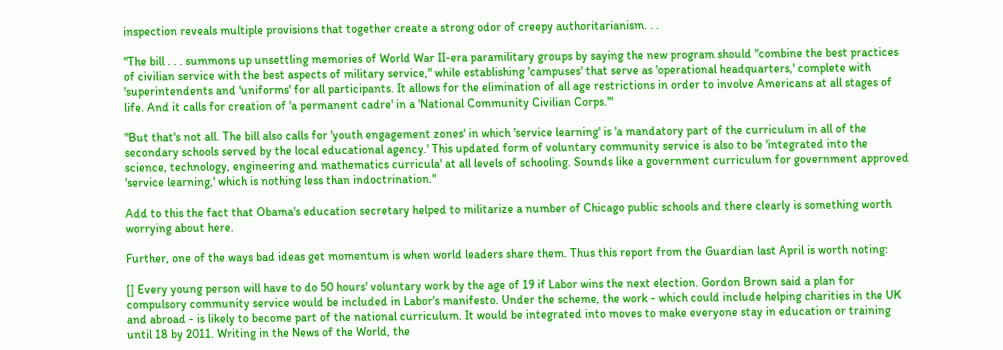inspection reveals multiple provisions that together create a strong odor of creepy authoritarianism. . .

"The bill . . . summons up unsettling memories of World War II-era paramilitary groups by saying the new program should "combine the best practices of civilian service with the best aspects of military service," while establishing 'campuses' that serve as 'operational headquarters,' complete with 'superintendents and 'uniforms' for all participants. It allows for the elimination of all age restrictions in order to involve Americans at all stages of life. And it calls for creation of 'a permanent cadre' in a 'National Community Civilian Corps.'"

"But that's not all. The bill also calls for 'youth engagement zones' in which 'service learning' is 'a mandatory part of the curriculum in all of the secondary schools served by the local educational agency.' This updated form of voluntary community service is also to be 'integrated into the science, technology, engineering and mathematics curricula' at all levels of schooling. Sounds like a government curriculum for government approved 'service learning,' which is nothing less than indoctrination."

Add to this the fact that Obama's education secretary helped to militarize a number of Chicago public schools and there clearly is something worth worrying about here.

Further, one of the ways bad ideas get momentum is when world leaders share them. Thus this report from the Guardian last April is worth noting:

[] Every young person will have to do 50 hours' voluntary work by the age of 19 if Labor wins the next election. Gordon Brown said a plan for compulsory community service would be included in Labor's manifesto. Under the scheme, the work - which could include helping charities in the UK and abroad - is likely to become part of the national curriculum. It would be integrated into moves to make everyone stay in education or training until 18 by 2011. Writing in the News of the World, the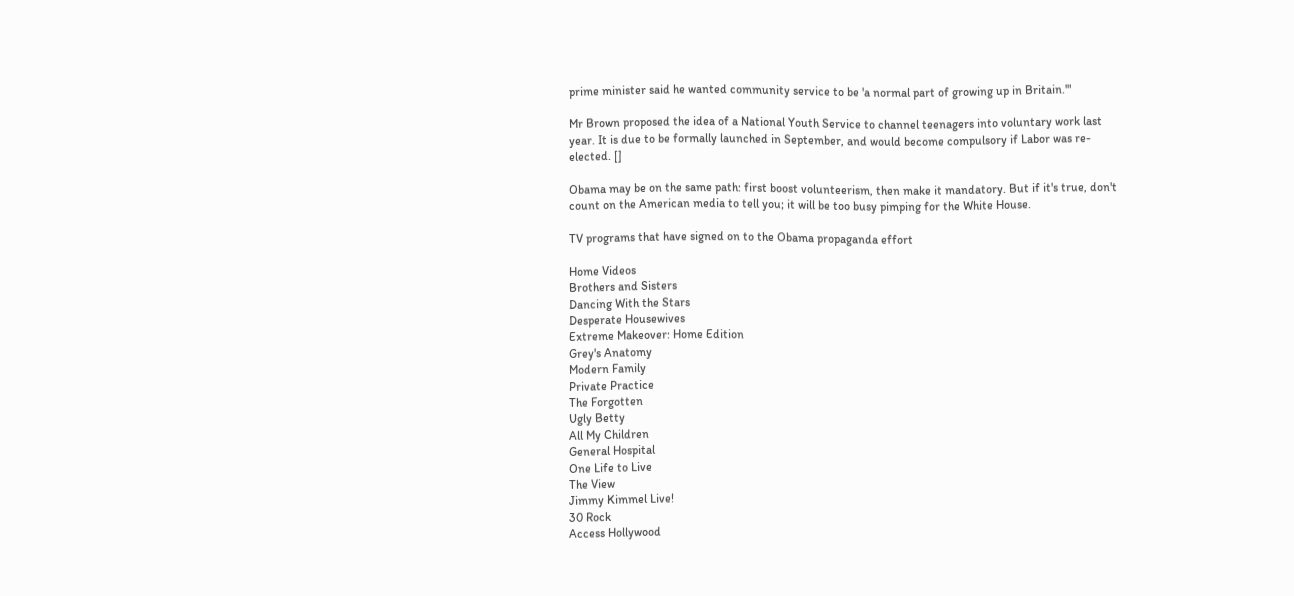prime minister said he wanted community service to be 'a normal part of growing up in Britain.'"

Mr Brown proposed the idea of a National Youth Service to channel teenagers into voluntary work last year. It is due to be formally launched in September, and would become compulsory if Labor was re-elected. []

Obama may be on the same path: first boost volunteerism, then make it mandatory. But if it's true, don't count on the American media to tell you; it will be too busy pimping for the White House.

TV programs that have signed on to the Obama propaganda effort

Home Videos
Brothers and Sisters
Dancing With the Stars
Desperate Housewives
Extreme Makeover: Home Edition
Grey's Anatomy
Modern Family
Private Practice
The Forgotten
Ugly Betty
All My Children
General Hospital
One Life to Live
The View
Jimmy Kimmel Live!
30 Rock
Access Hollywood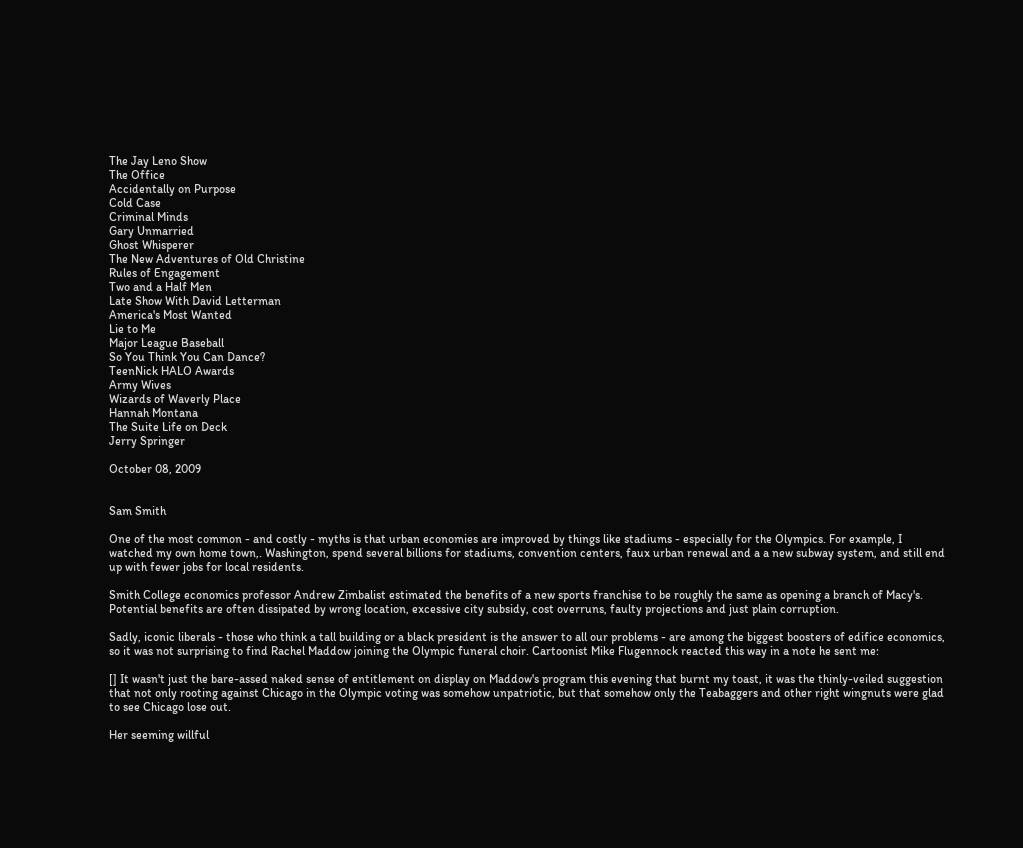The Jay Leno Show
The Office
Accidentally on Purpose
Cold Case
Criminal Minds
Gary Unmarried
Ghost Whisperer
The New Adventures of Old Christine
Rules of Engagement
Two and a Half Men
Late Show With David Letterman
America's Most Wanted
Lie to Me
Major League Baseball
So You Think You Can Dance?
TeenNick HALO Awards
Army Wives
Wizards of Waverly Place
Hannah Montana
The Suite Life on Deck
Jerry Springer

October 08, 2009


Sam Smith

One of the most common - and costly - myths is that urban economies are improved by things like stadiums - especially for the Olympics. For example, I watched my own home town,. Washington, spend several billions for stadiums, convention centers, faux urban renewal and a a new subway system, and still end up with fewer jobs for local residents.

Smith College economics professor Andrew Zimbalist estimated the benefits of a new sports franchise to be roughly the same as opening a branch of Macy's. Potential benefits are often dissipated by wrong location, excessive city subsidy, cost overruns, faulty projections and just plain corruption.

Sadly, iconic liberals - those who think a tall building or a black president is the answer to all our problems - are among the biggest boosters of edifice economics, so it was not surprising to find Rachel Maddow joining the Olympic funeral choir. Cartoonist Mike Flugennock reacted this way in a note he sent me:

[] It wasn't just the bare-assed naked sense of entitlement on display on Maddow's program this evening that burnt my toast, it was the thinly-veiled suggestion that not only rooting against Chicago in the Olympic voting was somehow unpatriotic, but that somehow only the Teabaggers and other right wingnuts were glad to see Chicago lose out.

Her seeming willful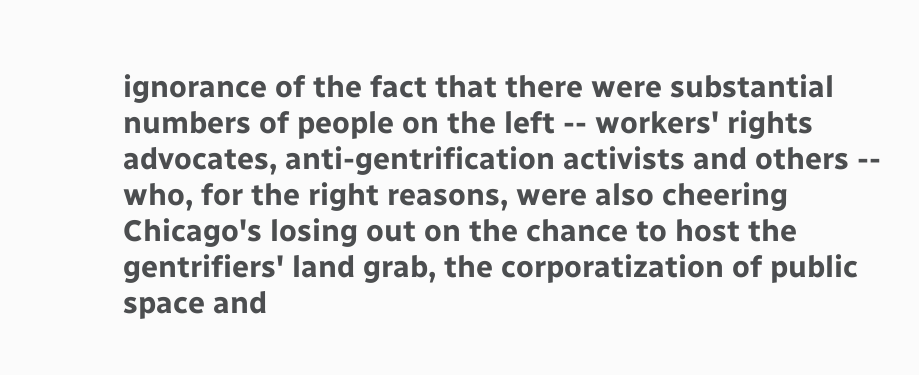ignorance of the fact that there were substantial numbers of people on the left -- workers' rights advocates, anti-gentrification activists and others -- who, for the right reasons, were also cheering Chicago's losing out on the chance to host the gentrifiers' land grab, the corporatization of public space and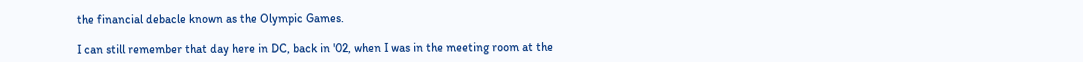the financial debacle known as the Olympic Games.

I can still remember that day here in DC, back in '02, when I was in the meeting room at the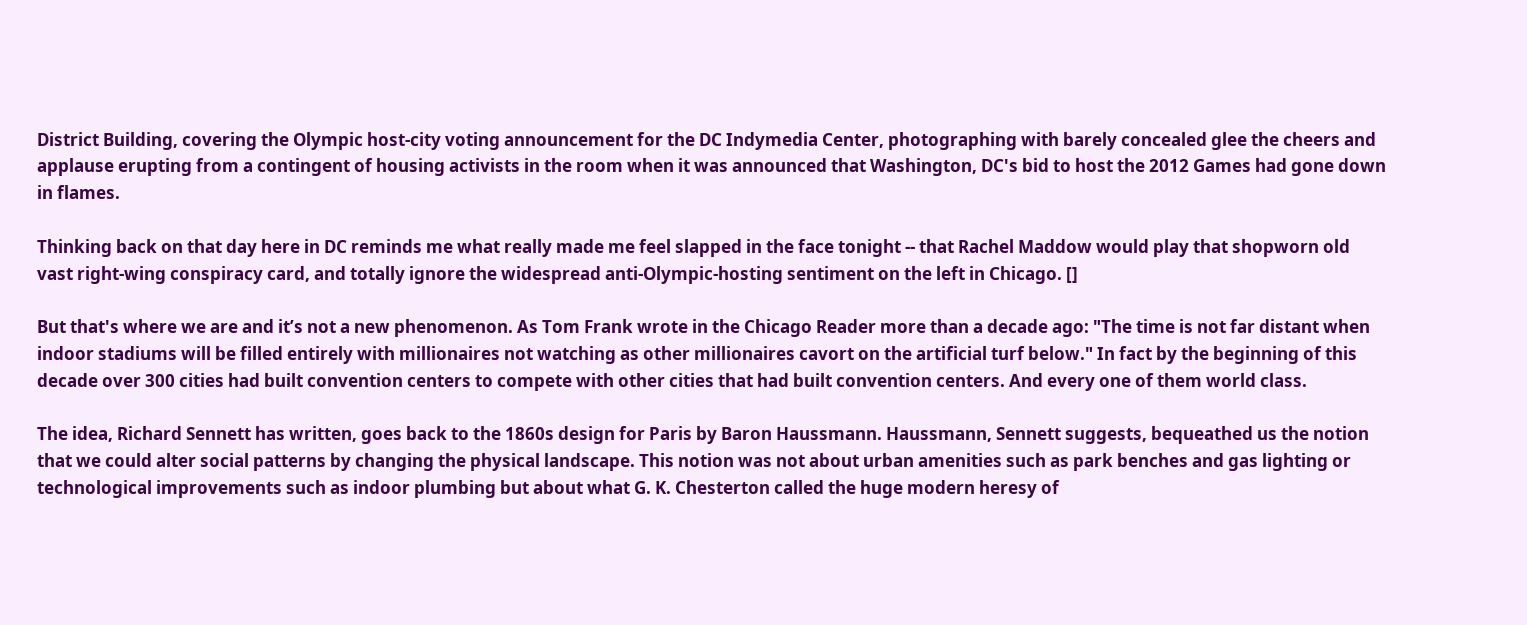District Building, covering the Olympic host-city voting announcement for the DC Indymedia Center, photographing with barely concealed glee the cheers and applause erupting from a contingent of housing activists in the room when it was announced that Washington, DC's bid to host the 2012 Games had gone down in flames.

Thinking back on that day here in DC reminds me what really made me feel slapped in the face tonight -- that Rachel Maddow would play that shopworn old vast right-wing conspiracy card, and totally ignore the widespread anti-Olympic-hosting sentiment on the left in Chicago. []

But that's where we are and it’s not a new phenomenon. As Tom Frank wrote in the Chicago Reader more than a decade ago: "The time is not far distant when indoor stadiums will be filled entirely with millionaires not watching as other millionaires cavort on the artificial turf below." In fact by the beginning of this decade over 300 cities had built convention centers to compete with other cities that had built convention centers. And every one of them world class.

The idea, Richard Sennett has written, goes back to the 1860s design for Paris by Baron Haussmann. Haussmann, Sennett suggests, bequeathed us the notion that we could alter social patterns by changing the physical landscape. This notion was not about urban amenities such as park benches and gas lighting or technological improvements such as indoor plumbing but about what G. K. Chesterton called the huge modern heresy of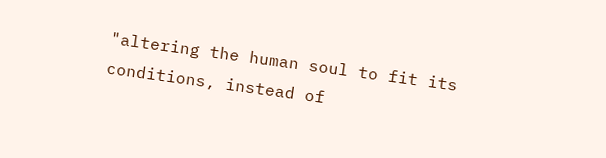"altering the human soul to fit its conditions, instead of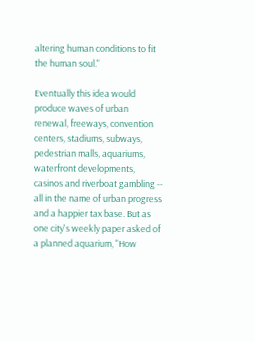altering human conditions to fit the human soul."

Eventually this idea would produce waves of urban renewal, freeways, convention centers, stadiums, subways, pedestrian malls, aquariums, waterfront developments, casinos and riverboat gambling -- all in the name of urban progress and a happier tax base. But as one city's weekly paper asked of a planned aquarium, "How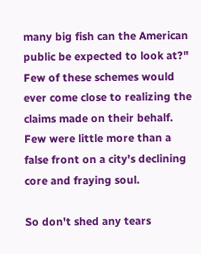many big fish can the American public be expected to look at?" Few of these schemes would ever come close to realizing the claims made on their behalf. Few were little more than a false front on a city's declining core and fraying soul.

So don't shed any tears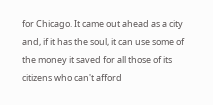for Chicago. It came out ahead as a city and, if it has the soul, it can use some of the money it saved for all those of its citizens who can't afford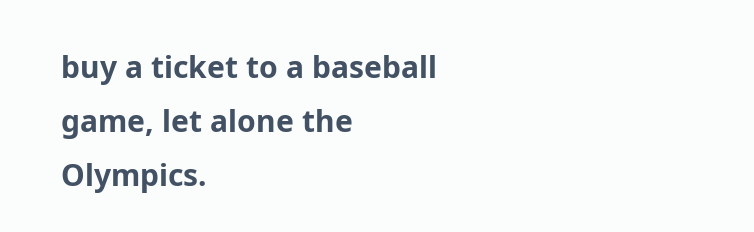buy a ticket to a baseball game, let alone the Olympics.